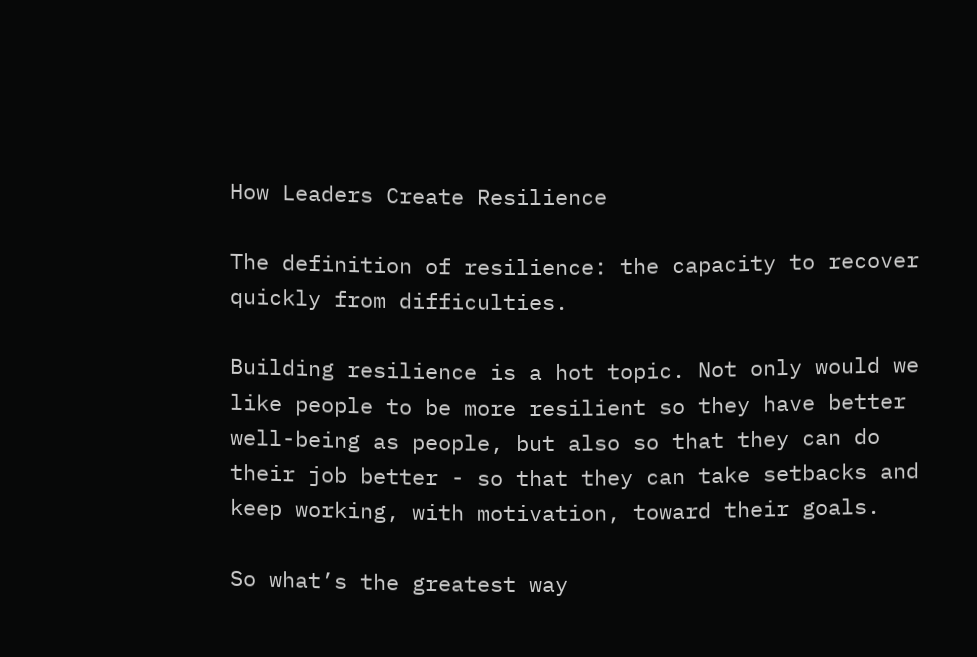How Leaders Create Resilience

The definition of resilience: the capacity to recover quickly from difficulties.

Building resilience is a hot topic. Not only would we like people to be more resilient so they have better well-being as people, but also so that they can do their job better - so that they can take setbacks and keep working, with motivation, toward their goals.

So what’s the greatest way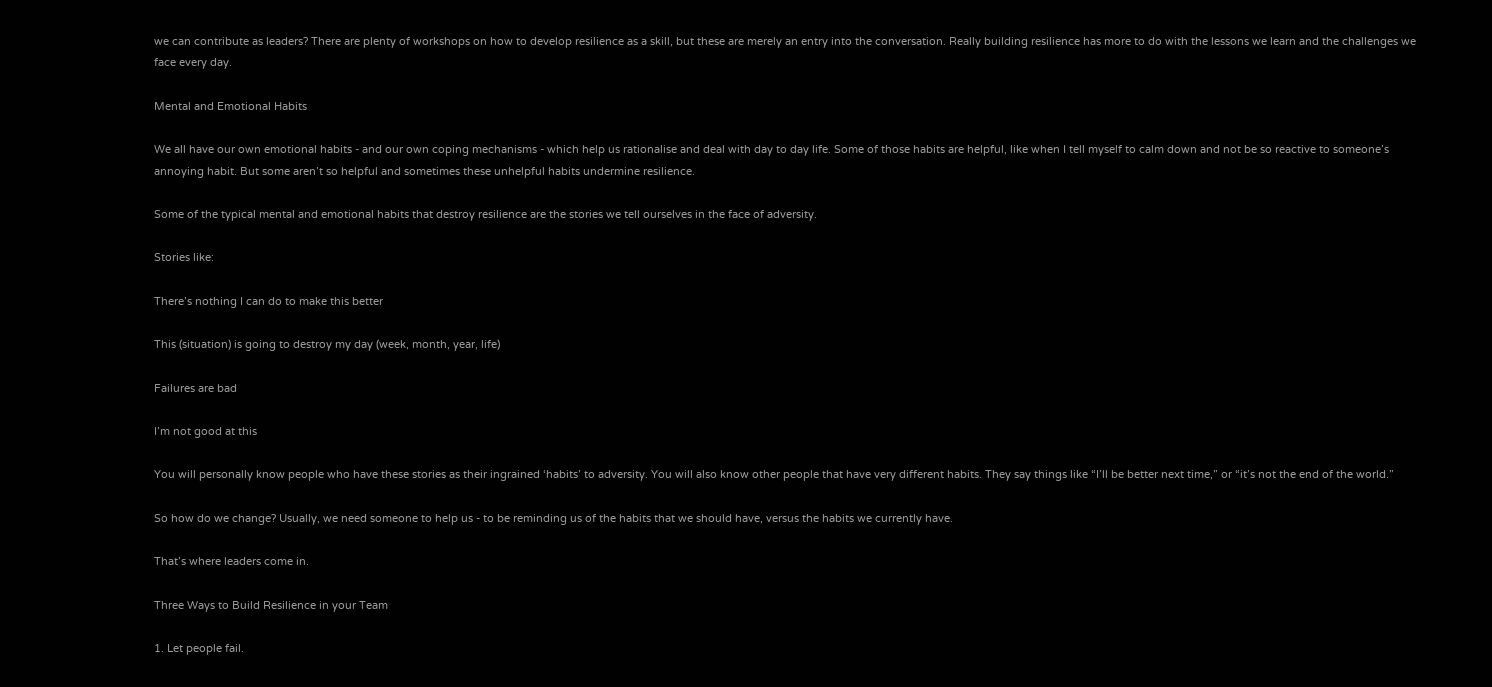we can contribute as leaders? There are plenty of workshops on how to develop resilience as a skill, but these are merely an entry into the conversation. Really building resilience has more to do with the lessons we learn and the challenges we face every day.

Mental and Emotional Habits

We all have our own emotional habits - and our own coping mechanisms - which help us rationalise and deal with day to day life. Some of those habits are helpful, like when I tell myself to calm down and not be so reactive to someone’s annoying habit. But some aren’t so helpful and sometimes these unhelpful habits undermine resilience.

Some of the typical mental and emotional habits that destroy resilience are the stories we tell ourselves in the face of adversity.

Stories like:

There’s nothing I can do to make this better

This (situation) is going to destroy my day (week, month, year, life)

Failures are bad

I’m not good at this

You will personally know people who have these stories as their ingrained ‘habits’ to adversity. You will also know other people that have very different habits. They say things like “I’ll be better next time,” or “it’s not the end of the world.”

So how do we change? Usually, we need someone to help us - to be reminding us of the habits that we should have, versus the habits we currently have.

That’s where leaders come in.

Three Ways to Build Resilience in your Team

1. Let people fail.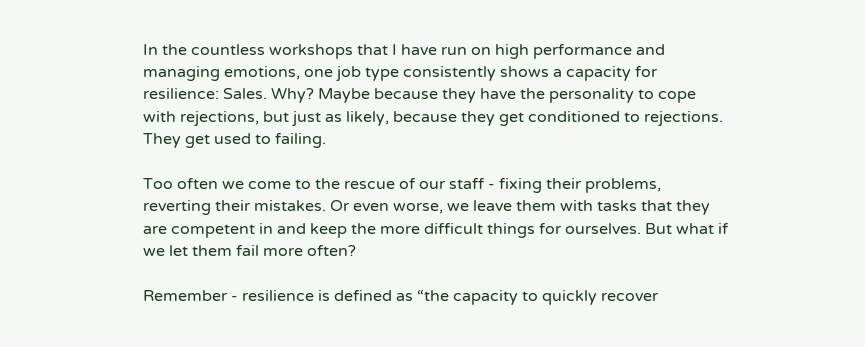In the countless workshops that I have run on high performance and managing emotions, one job type consistently shows a capacity for resilience: Sales. Why? Maybe because they have the personality to cope with rejections, but just as likely, because they get conditioned to rejections. They get used to failing.

Too often we come to the rescue of our staff - fixing their problems, reverting their mistakes. Or even worse, we leave them with tasks that they are competent in and keep the more difficult things for ourselves. But what if we let them fail more often?

Remember - resilience is defined as “the capacity to quickly recover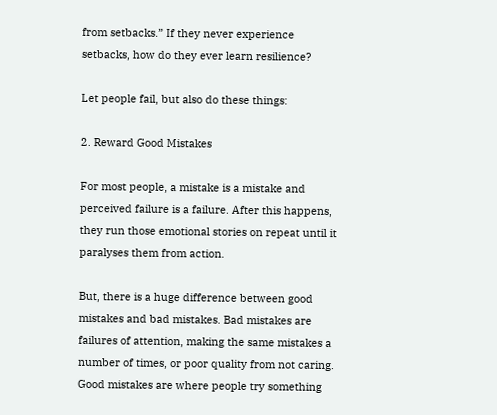from setbacks.” If they never experience setbacks, how do they ever learn resilience?

Let people fail, but also do these things:

2. Reward Good Mistakes

For most people, a mistake is a mistake and perceived failure is a failure. After this happens, they run those emotional stories on repeat until it paralyses them from action.

But, there is a huge difference between good mistakes and bad mistakes. Bad mistakes are failures of attention, making the same mistakes a number of times, or poor quality from not caring. Good mistakes are where people try something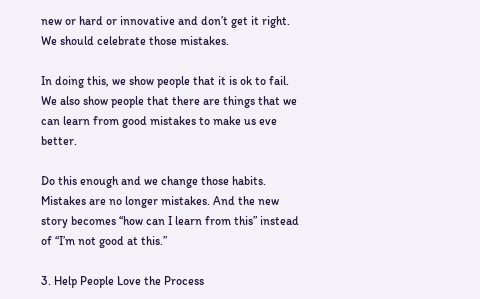new or hard or innovative and don’t get it right. We should celebrate those mistakes.

In doing this, we show people that it is ok to fail. We also show people that there are things that we can learn from good mistakes to make us eve better.

Do this enough and we change those habits. Mistakes are no longer mistakes. And the new story becomes “how can I learn from this” instead of “I’m not good at this.”

3. Help People Love the Process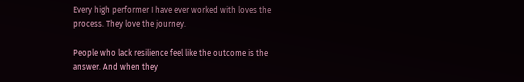Every high performer I have ever worked with loves the process. They love the journey.

People who lack resilience feel like the outcome is the answer. And when they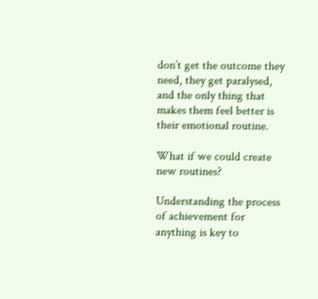don’t get the outcome they need, they get paralysed, and the only thing that makes them feel better is their emotional routine.

What if we could create new routines?

Understanding the process of achievement for anything is key to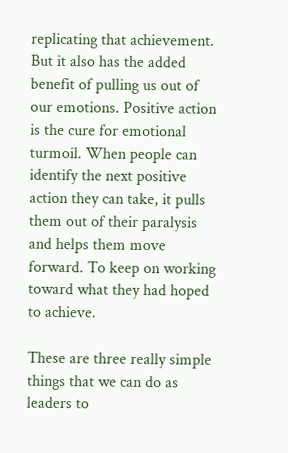replicating that achievement. But it also has the added benefit of pulling us out of our emotions. Positive action is the cure for emotional turmoil. When people can identify the next positive action they can take, it pulls them out of their paralysis and helps them move forward. To keep on working toward what they had hoped to achieve.

These are three really simple things that we can do as leaders to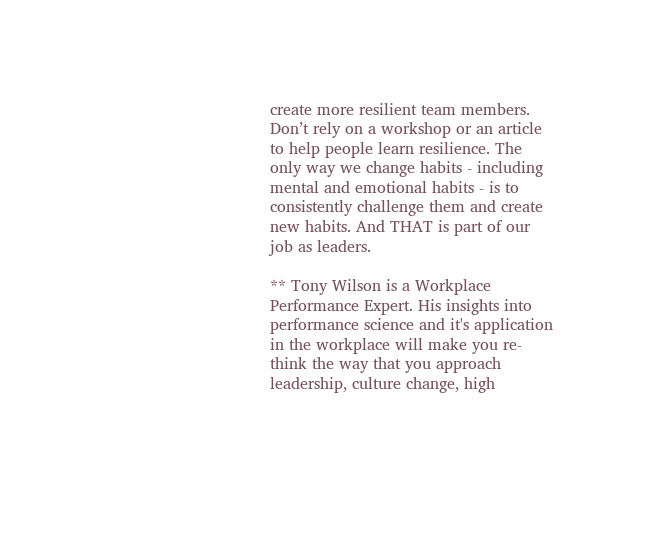create more resilient team members. Don’t rely on a workshop or an article to help people learn resilience. The only way we change habits - including mental and emotional habits - is to consistently challenge them and create new habits. And THAT is part of our job as leaders.

** Tony Wilson is a Workplace Performance Expert. His insights into performance science and it's application in the workplace will make you re-think the way that you approach leadership, culture change, high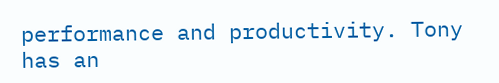performance and productivity. Tony has an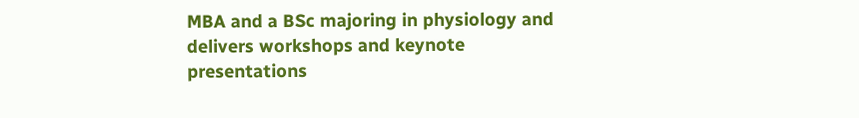MBA and a BSc majoring in physiology and delivers workshops and keynote presentations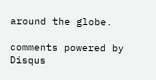around the globe.

comments powered by Disqus